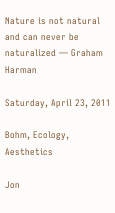Nature is not natural and can never be naturalized — Graham Harman

Saturday, April 23, 2011

Bohm, Ecology, Aesthetics

Jon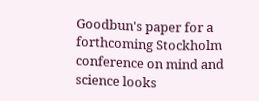Goodbun's paper for a forthcoming Stockholm conference on mind and science looks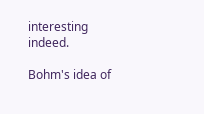interesting indeed.

Bohm's idea of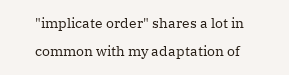"implicate order" shares a lot in common with my adaptation of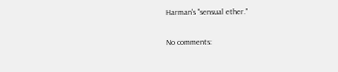Harman's "sensual ether."

No comments: